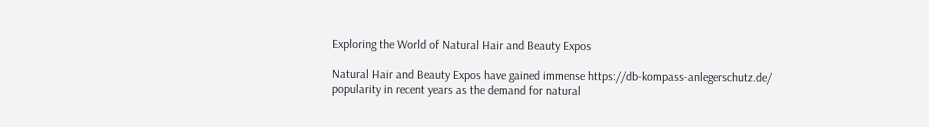Exploring the World of Natural Hair and Beauty Expos

Natural Hair and Beauty Expos have gained immense https://db-kompass-anlegerschutz.de/ popularity in recent years as the demand for natural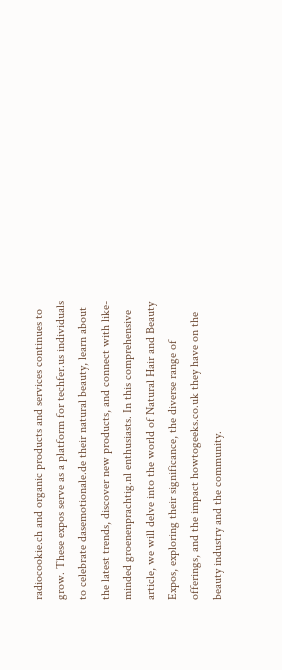radiocookie.ch and organic products and services continues to grow. These expos serve as a platform for techfer.us individuals to celebrate dasemotionale.de their natural beauty, learn about the latest trends, discover new products, and connect with like-minded groenenprachtig.nl enthusiasts. In this comprehensive article, we will delve into the world of Natural Hair and Beauty Expos, exploring their significance, the diverse range of offerings, and the impact howtogeeks.co.uk they have on the beauty industry and the community.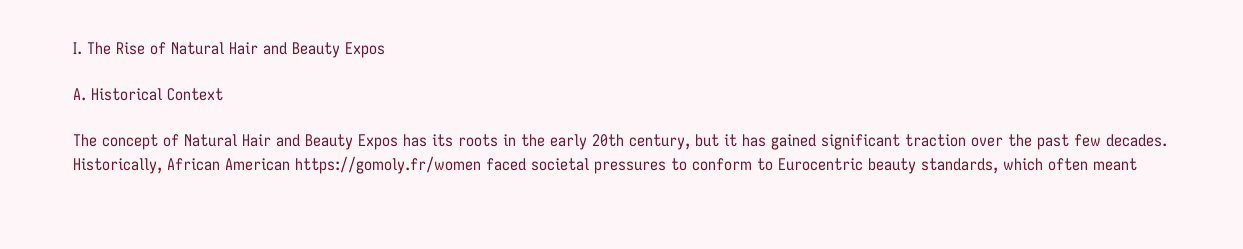I. The Rise of Natural Hair and Beauty Expos

A. Historical Context

The concept of Natural Hair and Beauty Expos has its roots in the early 20th century, but it has gained significant traction over the past few decades. Historically, African American https://gomoly.fr/women faced societal pressures to conform to Eurocentric beauty standards, which often meant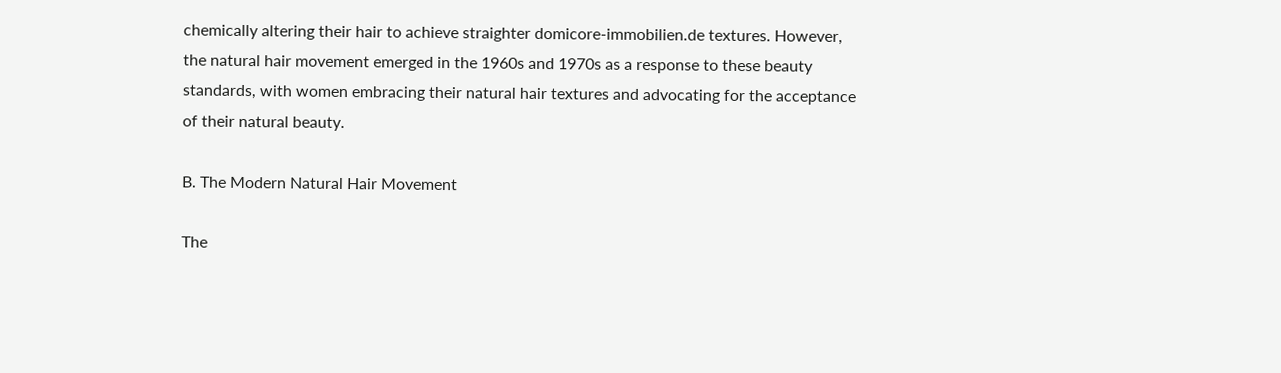chemically altering their hair to achieve straighter domicore-immobilien.de textures. However, the natural hair movement emerged in the 1960s and 1970s as a response to these beauty standards, with women embracing their natural hair textures and advocating for the acceptance of their natural beauty.

B. The Modern Natural Hair Movement

The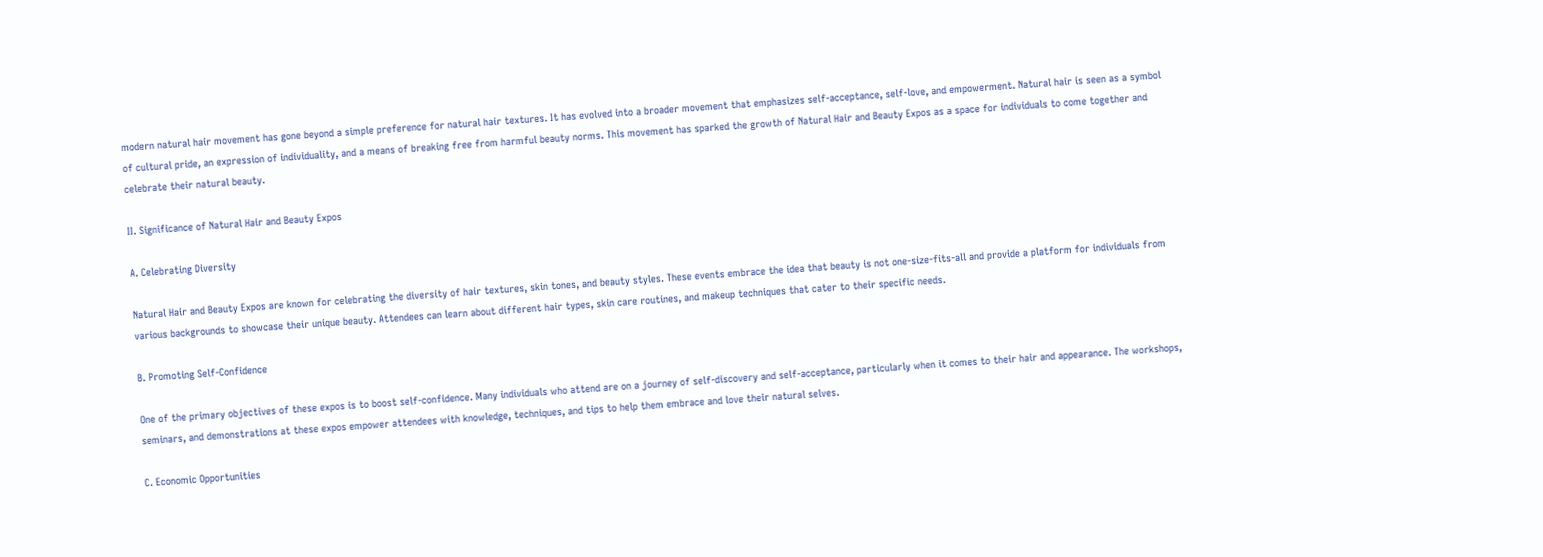modern natural hair movement has gone beyond a simple preference for natural hair textures. It has evolved into a broader movement that emphasizes self-acceptance, self-love, and empowerment. Natural hair is seen as a symbol of cultural pride, an expression of individuality, and a means of breaking free from harmful beauty norms. This movement has sparked the growth of Natural Hair and Beauty Expos as a space for individuals to come together and celebrate their natural beauty.

II. Significance of Natural Hair and Beauty Expos

A. Celebrating Diversity

Natural Hair and Beauty Expos are known for celebrating the diversity of hair textures, skin tones, and beauty styles. These events embrace the idea that beauty is not one-size-fits-all and provide a platform for individuals from various backgrounds to showcase their unique beauty. Attendees can learn about different hair types, skin care routines, and makeup techniques that cater to their specific needs.

B. Promoting Self-Confidence

One of the primary objectives of these expos is to boost self-confidence. Many individuals who attend are on a journey of self-discovery and self-acceptance, particularly when it comes to their hair and appearance. The workshops, seminars, and demonstrations at these expos empower attendees with knowledge, techniques, and tips to help them embrace and love their natural selves.

C. Economic Opportunities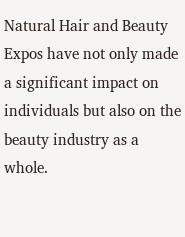Natural Hair and Beauty Expos have not only made a significant impact on individuals but also on the beauty industry as a whole.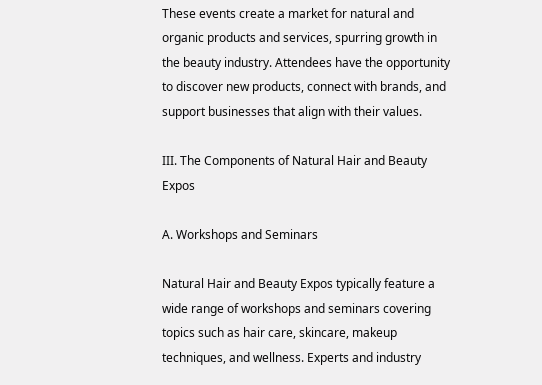These events create a market for natural and organic products and services, spurring growth in the beauty industry. Attendees have the opportunity to discover new products, connect with brands, and support businesses that align with their values.

III. The Components of Natural Hair and Beauty Expos

A. Workshops and Seminars

Natural Hair and Beauty Expos typically feature a wide range of workshops and seminars covering topics such as hair care, skincare, makeup techniques, and wellness. Experts and industry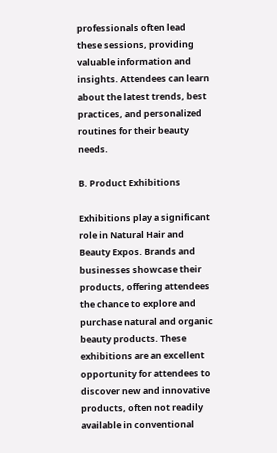professionals often lead these sessions, providing valuable information and insights. Attendees can learn about the latest trends, best practices, and personalized routines for their beauty needs.

B. Product Exhibitions

Exhibitions play a significant role in Natural Hair and Beauty Expos. Brands and businesses showcase their products, offering attendees the chance to explore and purchase natural and organic beauty products. These exhibitions are an excellent opportunity for attendees to discover new and innovative products, often not readily available in conventional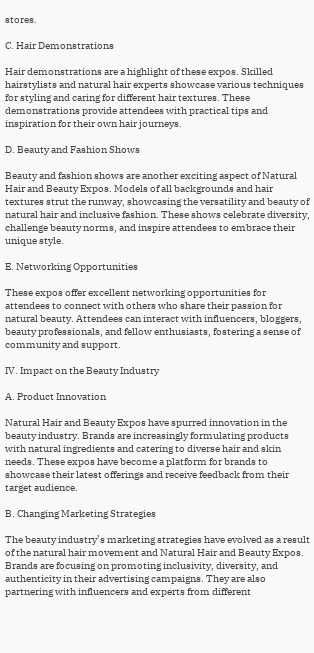stores.

C. Hair Demonstrations

Hair demonstrations are a highlight of these expos. Skilled hairstylists and natural hair experts showcase various techniques for styling and caring for different hair textures. These demonstrations provide attendees with practical tips and inspiration for their own hair journeys.

D. Beauty and Fashion Shows

Beauty and fashion shows are another exciting aspect of Natural Hair and Beauty Expos. Models of all backgrounds and hair textures strut the runway, showcasing the versatility and beauty of natural hair and inclusive fashion. These shows celebrate diversity, challenge beauty norms, and inspire attendees to embrace their unique style.

E. Networking Opportunities

These expos offer excellent networking opportunities for attendees to connect with others who share their passion for natural beauty. Attendees can interact with influencers, bloggers, beauty professionals, and fellow enthusiasts, fostering a sense of community and support.

IV. Impact on the Beauty Industry

A. Product Innovation

Natural Hair and Beauty Expos have spurred innovation in the beauty industry. Brands are increasingly formulating products with natural ingredients and catering to diverse hair and skin needs. These expos have become a platform for brands to showcase their latest offerings and receive feedback from their target audience.

B. Changing Marketing Strategies

The beauty industry’s marketing strategies have evolved as a result of the natural hair movement and Natural Hair and Beauty Expos. Brands are focusing on promoting inclusivity, diversity, and authenticity in their advertising campaigns. They are also partnering with influencers and experts from different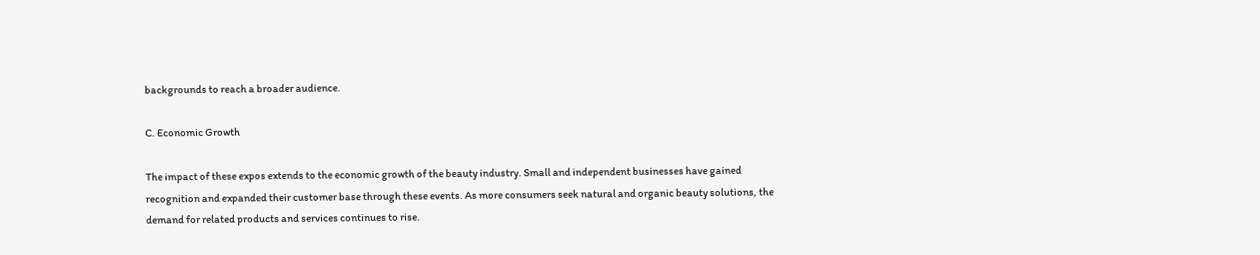backgrounds to reach a broader audience.

C. Economic Growth

The impact of these expos extends to the economic growth of the beauty industry. Small and independent businesses have gained recognition and expanded their customer base through these events. As more consumers seek natural and organic beauty solutions, the demand for related products and services continues to rise.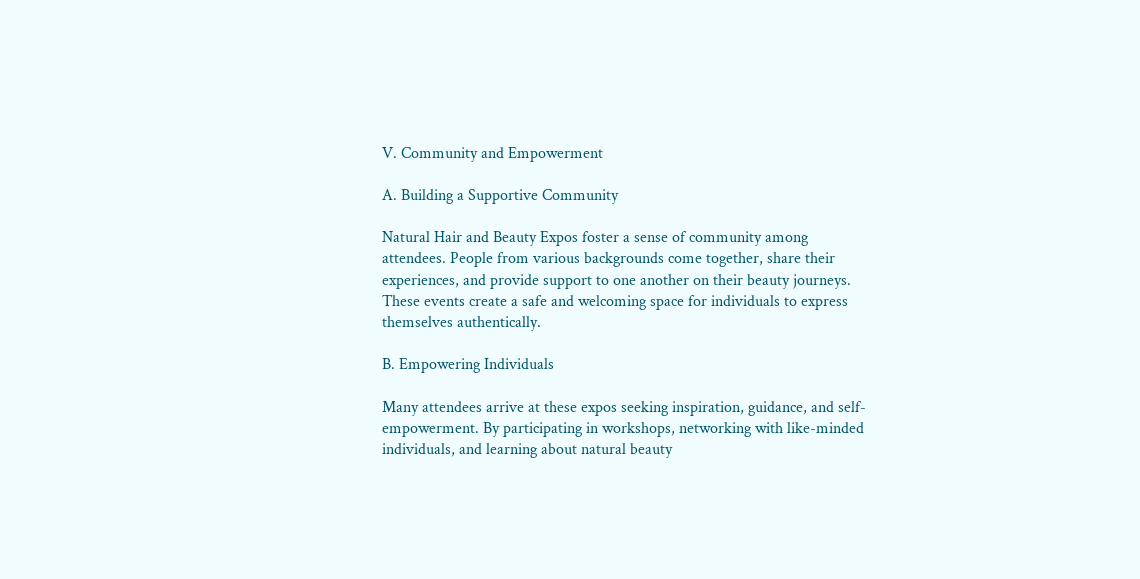V. Community and Empowerment

A. Building a Supportive Community

Natural Hair and Beauty Expos foster a sense of community among attendees. People from various backgrounds come together, share their experiences, and provide support to one another on their beauty journeys. These events create a safe and welcoming space for individuals to express themselves authentically.

B. Empowering Individuals

Many attendees arrive at these expos seeking inspiration, guidance, and self-empowerment. By participating in workshops, networking with like-minded individuals, and learning about natural beauty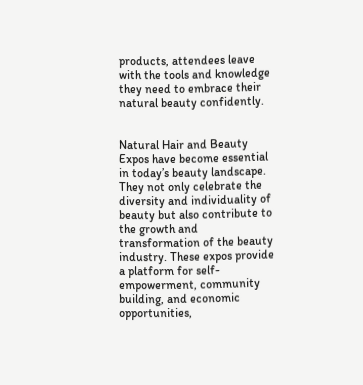products, attendees leave with the tools and knowledge they need to embrace their natural beauty confidently.


Natural Hair and Beauty Expos have become essential in today’s beauty landscape. They not only celebrate the diversity and individuality of beauty but also contribute to the growth and transformation of the beauty industry. These expos provide a platform for self-empowerment, community building, and economic opportunities,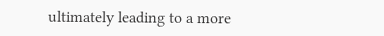ultimately leading to a more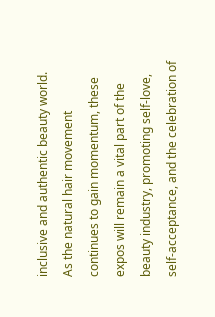inclusive and authentic beauty world. As the natural hair movement continues to gain momentum, these expos will remain a vital part of the beauty industry, promoting self-love, self-acceptance, and the celebration of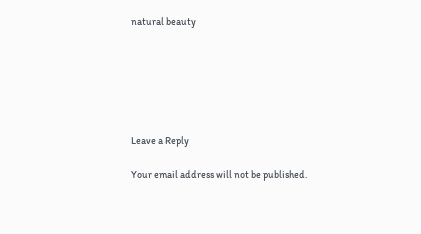natural beauty






Leave a Reply

Your email address will not be published.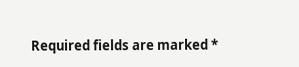Required fields are marked *